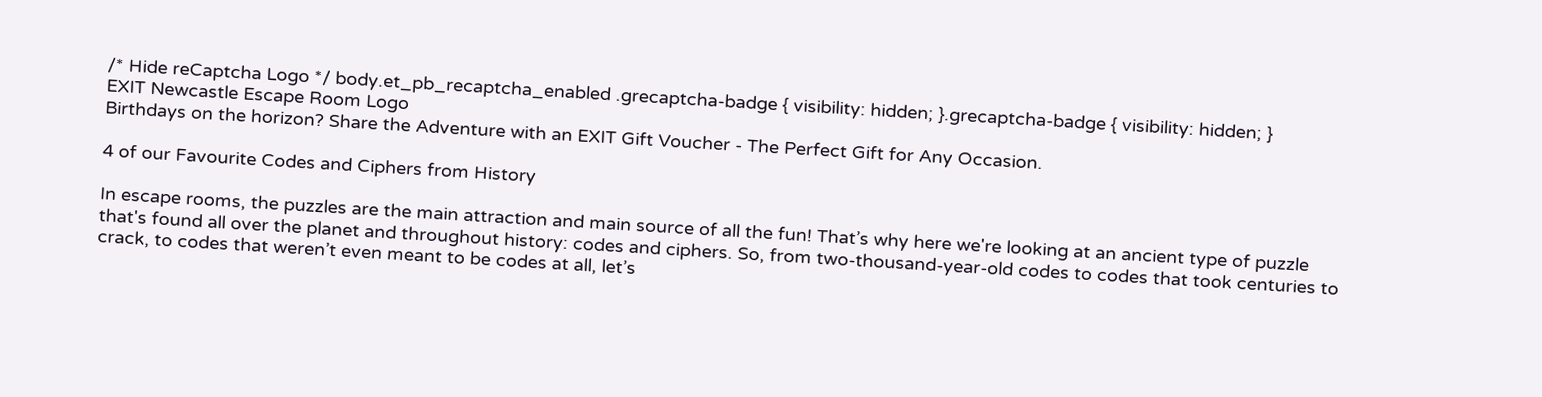/* Hide reCaptcha Logo */ body.et_pb_recaptcha_enabled .grecaptcha-badge { visibility: hidden; }.grecaptcha-badge { visibility: hidden; }
EXIT Newcastle Escape Room Logo
Birthdays on the horizon? Share the Adventure with an EXIT Gift Voucher - The Perfect Gift for Any Occasion.

4 of our Favourite Codes and Ciphers from History

In escape rooms, the puzzles are the main attraction and main source of all the fun! That’s why here we're looking at an ancient type of puzzle that's found all over the planet and throughout history: codes and ciphers. So, from two-thousand-year-old codes to codes that took centuries to crack, to codes that weren’t even meant to be codes at all, let’s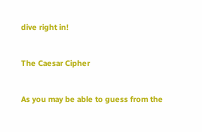dive right in!

The Caesar Cipher

As you may be able to guess from the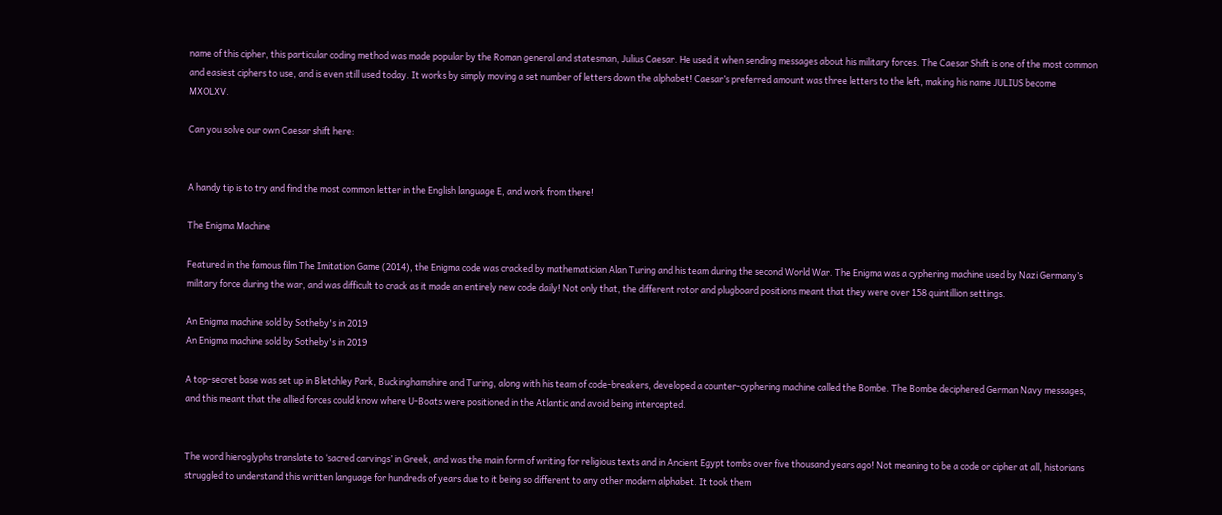name of this cipher, this particular coding method was made popular by the Roman general and statesman, Julius Caesar. He used it when sending messages about his military forces. The Caesar Shift is one of the most common and easiest ciphers to use, and is even still used today. It works by simply moving a set number of letters down the alphabet! Caesar’s preferred amount was three letters to the left, making his name JULIUS become MXOLXV.

Can you solve our own Caesar shift here:


A handy tip is to try and find the most common letter in the English language E, and work from there!

The Enigma Machine

Featured in the famous film The Imitation Game (2014), the Enigma code was cracked by mathematician Alan Turing and his team during the second World War. The Enigma was a cyphering machine used by Nazi Germany’s military force during the war, and was difficult to crack as it made an entirely new code daily! Not only that, the different rotor and plugboard positions meant that they were over 158 quintillion settings.

An Enigma machine sold by Sotheby's in 2019
An Enigma machine sold by Sotheby's in 2019

A top-secret base was set up in Bletchley Park, Buckinghamshire and Turing, along with his team of code-breakers, developed a counter-cyphering machine called the Bombe. The Bombe deciphered German Navy messages, and this meant that the allied forces could know where U-Boats were positioned in the Atlantic and avoid being intercepted.


The word hieroglyphs translate to ‘sacred carvings’ in Greek, and was the main form of writing for religious texts and in Ancient Egypt tombs over five thousand years ago! Not meaning to be a code or cipher at all, historians struggled to understand this written language for hundreds of years due to it being so different to any other modern alphabet. It took them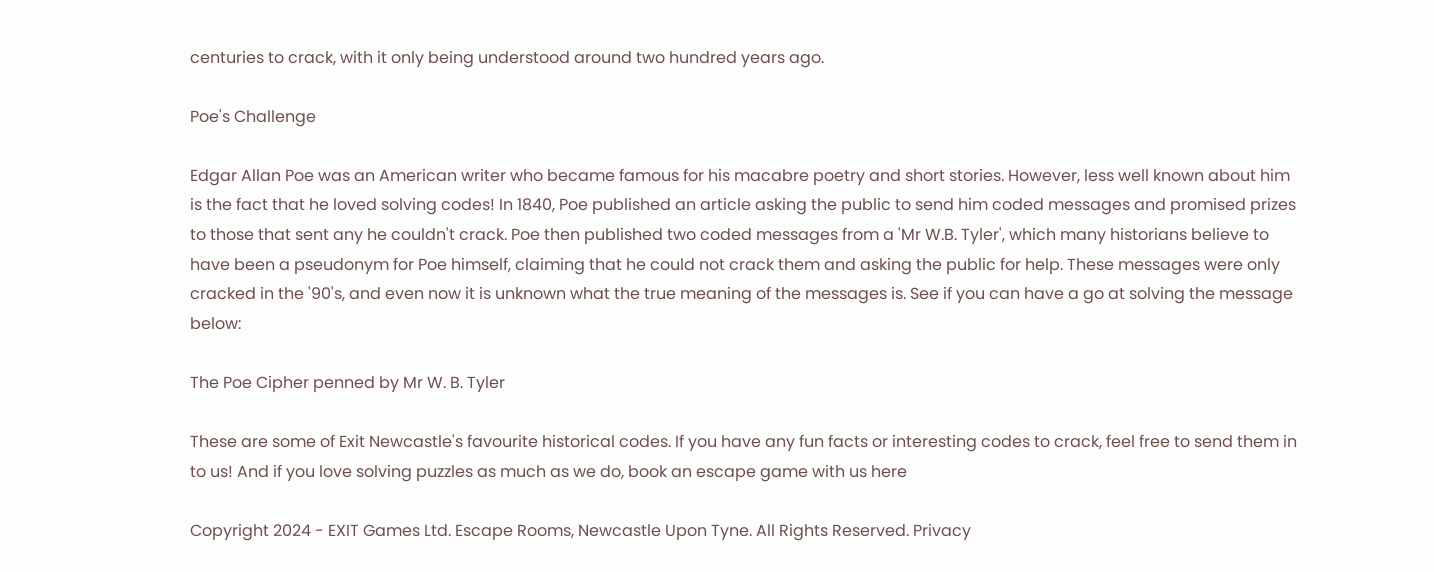centuries to crack, with it only being understood around two hundred years ago.

Poe's Challenge

Edgar Allan Poe was an American writer who became famous for his macabre poetry and short stories. However, less well known about him is the fact that he loved solving codes! In 1840, Poe published an article asking the public to send him coded messages and promised prizes to those that sent any he couldn't crack. Poe then published two coded messages from a 'Mr W.B. Tyler', which many historians believe to have been a pseudonym for Poe himself, claiming that he could not crack them and asking the public for help. These messages were only cracked in the '90's, and even now it is unknown what the true meaning of the messages is. See if you can have a go at solving the message below:

The Poe Cipher penned by Mr W. B. Tyler

These are some of Exit Newcastle's favourite historical codes. If you have any fun facts or interesting codes to crack, feel free to send them in to us! And if you love solving puzzles as much as we do, book an escape game with us here

Copyright 2024 - EXIT Games Ltd. Escape Rooms, Newcastle Upon Tyne. All Rights Reserved. Privacy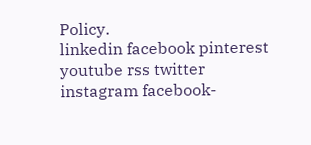Policy.
linkedin facebook pinterest youtube rss twitter instagram facebook-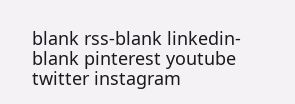blank rss-blank linkedin-blank pinterest youtube twitter instagram